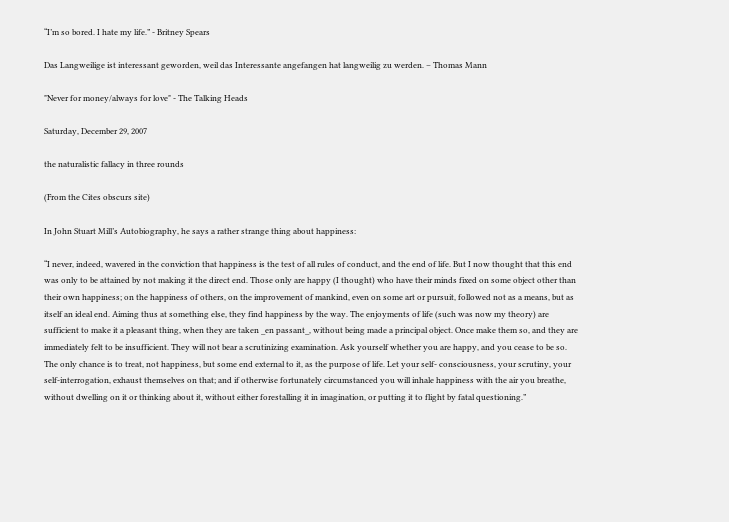“I’m so bored. I hate my life.” - Britney Spears

Das Langweilige ist interessant geworden, weil das Interessante angefangen hat langweilig zu werden. – Thomas Mann

"Never for money/always for love" - The Talking Heads

Saturday, December 29, 2007

the naturalistic fallacy in three rounds

(From the Cites obscurs site)

In John Stuart Mill’s Autobiography, he says a rather strange thing about happiness:

“I never, indeed, wavered in the conviction that happiness is the test of all rules of conduct, and the end of life. But I now thought that this end was only to be attained by not making it the direct end. Those only are happy (I thought) who have their minds fixed on some object other than their own happiness; on the happiness of others, on the improvement of mankind, even on some art or pursuit, followed not as a means, but as itself an ideal end. Aiming thus at something else, they find happiness by the way. The enjoyments of life (such was now my theory) are sufficient to make it a pleasant thing, when they are taken _en passant_, without being made a principal object. Once make them so, and they are immediately felt to be insufficient. They will not bear a scrutinizing examination. Ask yourself whether you are happy, and you cease to be so. The only chance is to treat, not happiness, but some end external to it, as the purpose of life. Let your self- consciousness, your scrutiny, your self-interrogation, exhaust themselves on that; and if otherwise fortunately circumstanced you will inhale happiness with the air you breathe, without dwelling on it or thinking about it, without either forestalling it in imagination, or putting it to flight by fatal questioning.”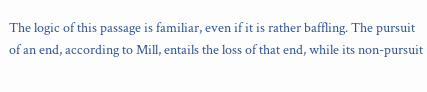The logic of this passage is familiar, even if it is rather baffling. The pursuit of an end, according to Mill, entails the loss of that end, while its non-pursuit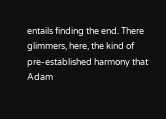entails finding the end. There glimmers, here, the kind of pre-established harmony that Adam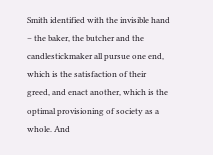Smith identified with the invisible hand – the baker, the butcher and the candlestickmaker all pursue one end, which is the satisfaction of their greed, and enact another, which is the optimal provisioning of society as a whole. And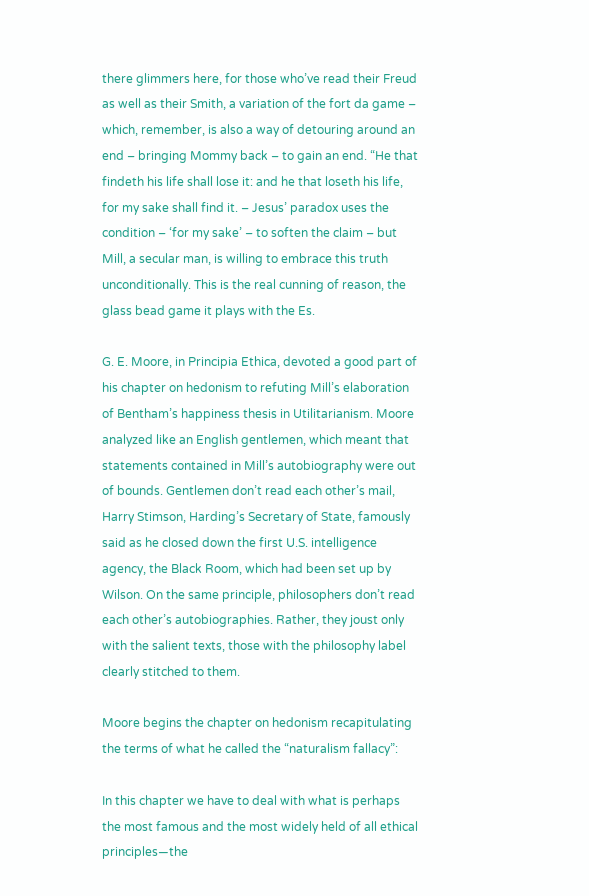there glimmers here, for those who’ve read their Freud as well as their Smith, a variation of the fort da game – which, remember, is also a way of detouring around an end – bringing Mommy back – to gain an end. “He that findeth his life shall lose it: and he that loseth his life, for my sake shall find it. – Jesus’ paradox uses the condition – ‘for my sake’ – to soften the claim – but Mill, a secular man, is willing to embrace this truth unconditionally. This is the real cunning of reason, the glass bead game it plays with the Es.

G. E. Moore, in Principia Ethica, devoted a good part of his chapter on hedonism to refuting Mill’s elaboration of Bentham’s happiness thesis in Utilitarianism. Moore analyzed like an English gentlemen, which meant that statements contained in Mill’s autobiography were out of bounds. Gentlemen don’t read each other’s mail, Harry Stimson, Harding’s Secretary of State, famously said as he closed down the first U.S. intelligence agency, the Black Room, which had been set up by Wilson. On the same principle, philosophers don’t read each other’s autobiographies. Rather, they joust only with the salient texts, those with the philosophy label clearly stitched to them.

Moore begins the chapter on hedonism recapitulating the terms of what he called the “naturalism fallacy”:

In this chapter we have to deal with what is perhaps the most famous and the most widely held of all ethical principles—the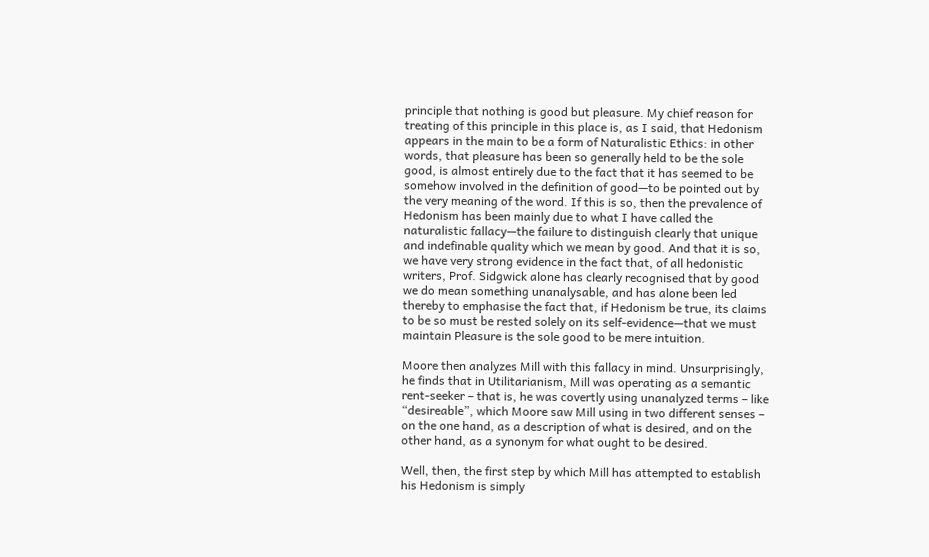principle that nothing is good but pleasure. My chief reason for treating of this principle in this place is, as I said, that Hedonism appears in the main to be a form of Naturalistic Ethics: in other words, that pleasure has been so generally held to be the sole good, is almost entirely due to the fact that it has seemed to be somehow involved in the definition of good—to be pointed out by the very meaning of the word. If this is so, then the prevalence of Hedonism has been mainly due to what I have called the naturalistic fallacy—the failure to distinguish clearly that unique and indefinable quality which we mean by good. And that it is so, we have very strong evidence in the fact that, of all hedonistic writers, Prof. Sidgwick alone has clearly recognised that by good we do mean something unanalysable, and has alone been led thereby to emphasise the fact that, if Hedonism be true, its claims to be so must be rested solely on its self-evidence—that we must maintain Pleasure is the sole good to be mere intuition.

Moore then analyzes Mill with this fallacy in mind. Unsurprisingly, he finds that in Utilitarianism, Mill was operating as a semantic rent-seeker – that is, he was covertly using unanalyzed terms – like “desireable”, which Moore saw Mill using in two different senses – on the one hand, as a description of what is desired, and on the other hand, as a synonym for what ought to be desired.

Well, then, the first step by which Mill has attempted to establish his Hedonism is simply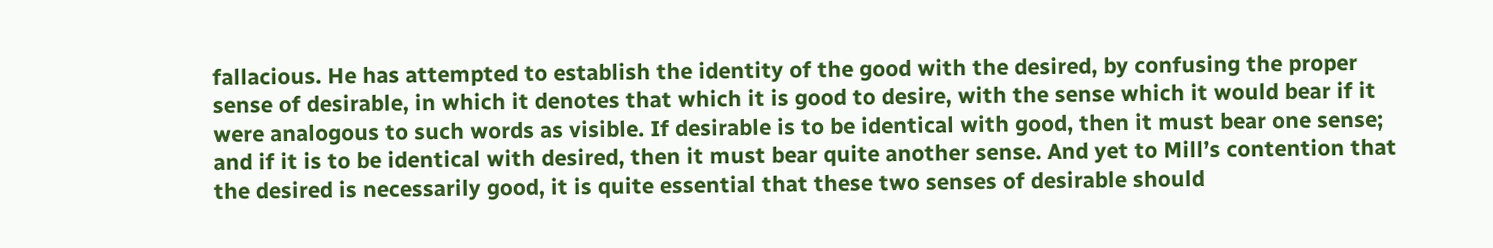fallacious. He has attempted to establish the identity of the good with the desired, by confusing the proper sense of desirable, in which it denotes that which it is good to desire, with the sense which it would bear if it were analogous to such words as visible. If desirable is to be identical with good, then it must bear one sense; and if it is to be identical with desired, then it must bear quite another sense. And yet to Mill’s contention that the desired is necessarily good, it is quite essential that these two senses of desirable should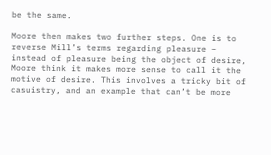be the same.

Moore then makes two further steps. One is to reverse Mill’s terms regarding pleasure – instead of pleasure being the object of desire, Moore think it makes more sense to call it the motive of desire. This involves a tricky bit of casuistry, and an example that can’t be more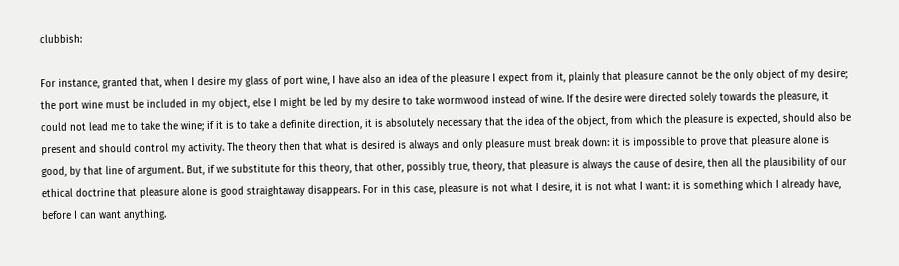clubbish:

For instance, granted that, when I desire my glass of port wine, I have also an idea of the pleasure I expect from it, plainly that pleasure cannot be the only object of my desire; the port wine must be included in my object, else I might be led by my desire to take wormwood instead of wine. If the desire were directed solely towards the pleasure, it could not lead me to take the wine; if it is to take a definite direction, it is absolutely necessary that the idea of the object, from which the pleasure is expected, should also be present and should control my activity. The theory then that what is desired is always and only pleasure must break down: it is impossible to prove that pleasure alone is good, by that line of argument. But, if we substitute for this theory, that other, possibly true, theory, that pleasure is always the cause of desire, then all the plausibility of our ethical doctrine that pleasure alone is good straightaway disappears. For in this case, pleasure is not what I desire, it is not what I want: it is something which I already have, before I can want anything.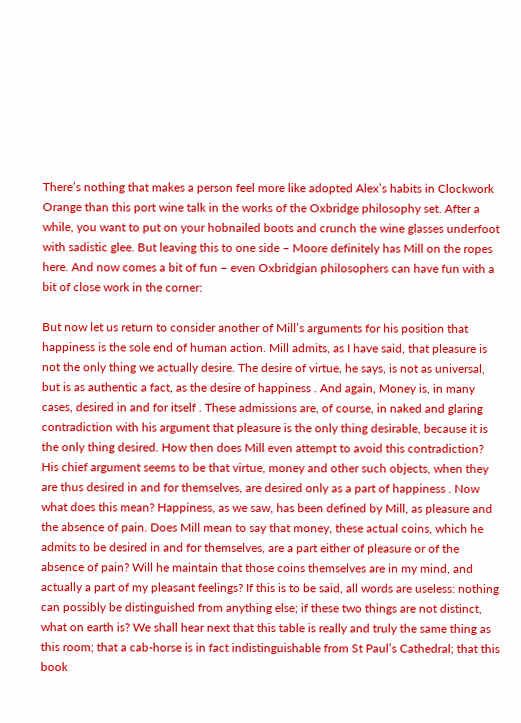There’s nothing that makes a person feel more like adopted Alex’s habits in Clockwork Orange than this port wine talk in the works of the Oxbridge philosophy set. After a while, you want to put on your hobnailed boots and crunch the wine glasses underfoot with sadistic glee. But leaving this to one side – Moore definitely has Mill on the ropes here. And now comes a bit of fun – even Oxbridgian philosophers can have fun with a bit of close work in the corner:

But now let us return to consider another of Mill’s arguments for his position that happiness is the sole end of human action. Mill admits, as I have said, that pleasure is not the only thing we actually desire. The desire of virtue, he says, is not as universal, but is as authentic a fact, as the desire of happiness . And again, Money is, in many cases, desired in and for itself . These admissions are, of course, in naked and glaring contradiction with his argument that pleasure is the only thing desirable, because it is the only thing desired. How then does Mill even attempt to avoid this contradiction? His chief argument seems to be that virtue, money and other such objects, when they are thus desired in and for themselves, are desired only as a part of happiness . Now what does this mean? Happiness, as we saw, has been defined by Mill, as pleasure and the absence of pain. Does Mill mean to say that money, these actual coins, which he admits to be desired in and for themselves, are a part either of pleasure or of the absence of pain? Will he maintain that those coins themselves are in my mind, and actually a part of my pleasant feelings? If this is to be said, all words are useless: nothing can possibly be distinguished from anything else; if these two things are not distinct, what on earth is? We shall hear next that this table is really and truly the same thing as this room; that a cab-horse is in fact indistinguishable from St Paul’s Cathedral; that this book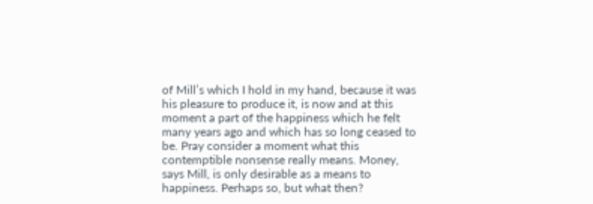of Mill’s which I hold in my hand, because it was his pleasure to produce it, is now and at this moment a part of the happiness which he felt many years ago and which has so long ceased to be. Pray consider a moment what this contemptible nonsense really means. Money, says Mill, is only desirable as a means to happiness. Perhaps so, but what then?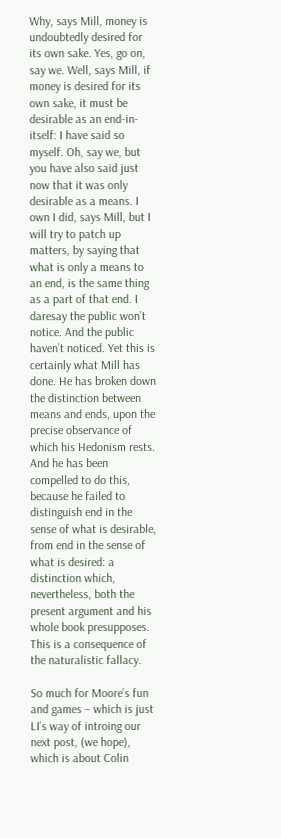Why, says Mill, money is undoubtedly desired for its own sake. Yes, go on, say we. Well, says Mill, if money is desired for its own sake, it must be desirable as an end-in-itself: I have said so myself. Oh, say we, but you have also said just now that it was only desirable as a means. I own I did, says Mill, but I will try to patch up matters, by saying that what is only a means to an end, is the same thing as a part of that end. I daresay the public won’t notice. And the public haven’t noticed. Yet this is certainly what Mill has done. He has broken down the distinction between means and ends, upon the precise observance of which his Hedonism rests. And he has been compelled to do this, because he failed to distinguish end in the sense of what is desirable, from end in the sense of what is desired: a distinction which, nevertheless, both the present argument and his whole book presupposes. This is a consequence of the naturalistic fallacy.

So much for Moore’s fun and games – which is just LI’s way of introing our next post, (we hope), which is about Colin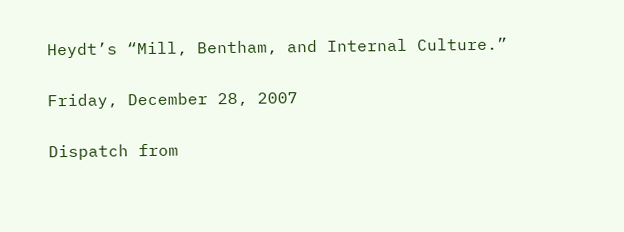Heydt’s “Mill, Bentham, and Internal Culture.”

Friday, December 28, 2007

Dispatch from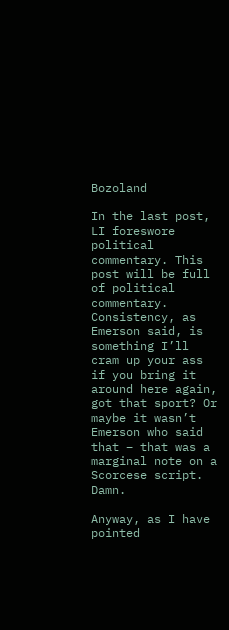Bozoland

In the last post, LI foreswore political commentary. This post will be full of political commentary. Consistency, as Emerson said, is something I’ll cram up your ass if you bring it around here again, got that sport? Or maybe it wasn’t Emerson who said that – that was a marginal note on a Scorcese script. Damn.

Anyway, as I have pointed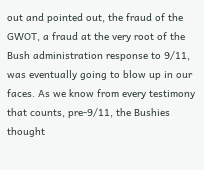out and pointed out, the fraud of the GWOT, a fraud at the very root of the Bush administration response to 9/11, was eventually going to blow up in our faces. As we know from every testimony that counts, pre-9/11, the Bushies thought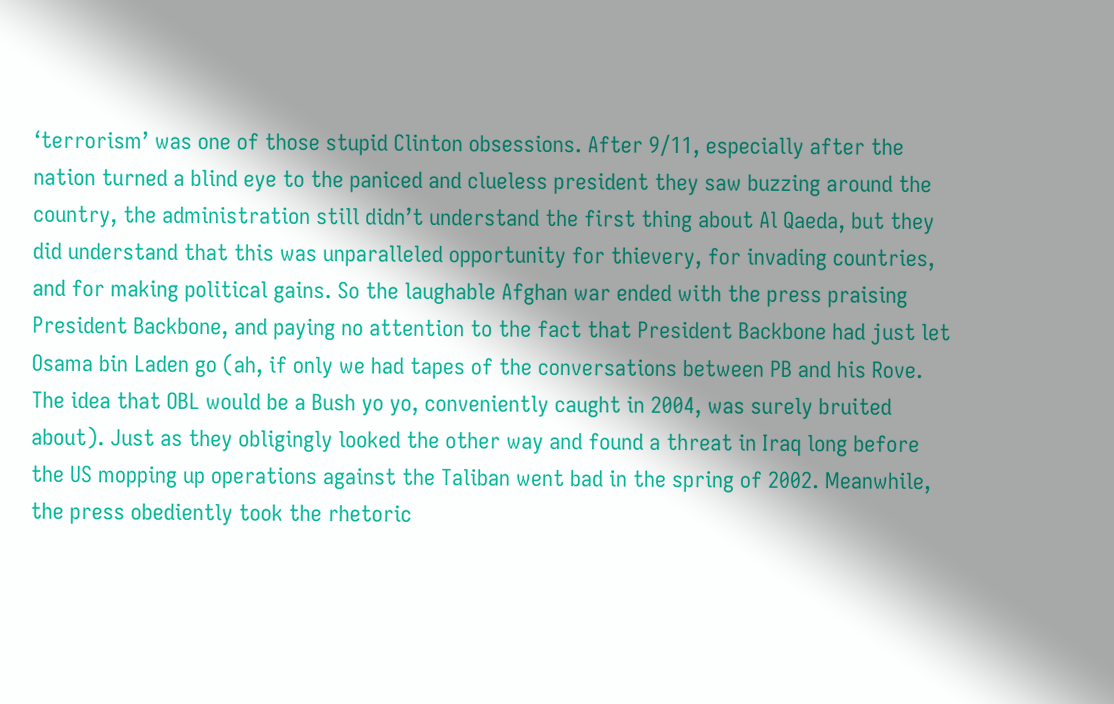‘terrorism’ was one of those stupid Clinton obsessions. After 9/11, especially after the nation turned a blind eye to the paniced and clueless president they saw buzzing around the country, the administration still didn’t understand the first thing about Al Qaeda, but they did understand that this was unparalleled opportunity for thievery, for invading countries, and for making political gains. So the laughable Afghan war ended with the press praising President Backbone, and paying no attention to the fact that President Backbone had just let Osama bin Laden go (ah, if only we had tapes of the conversations between PB and his Rove. The idea that OBL would be a Bush yo yo, conveniently caught in 2004, was surely bruited about). Just as they obligingly looked the other way and found a threat in Iraq long before the US mopping up operations against the Taliban went bad in the spring of 2002. Meanwhile, the press obediently took the rhetoric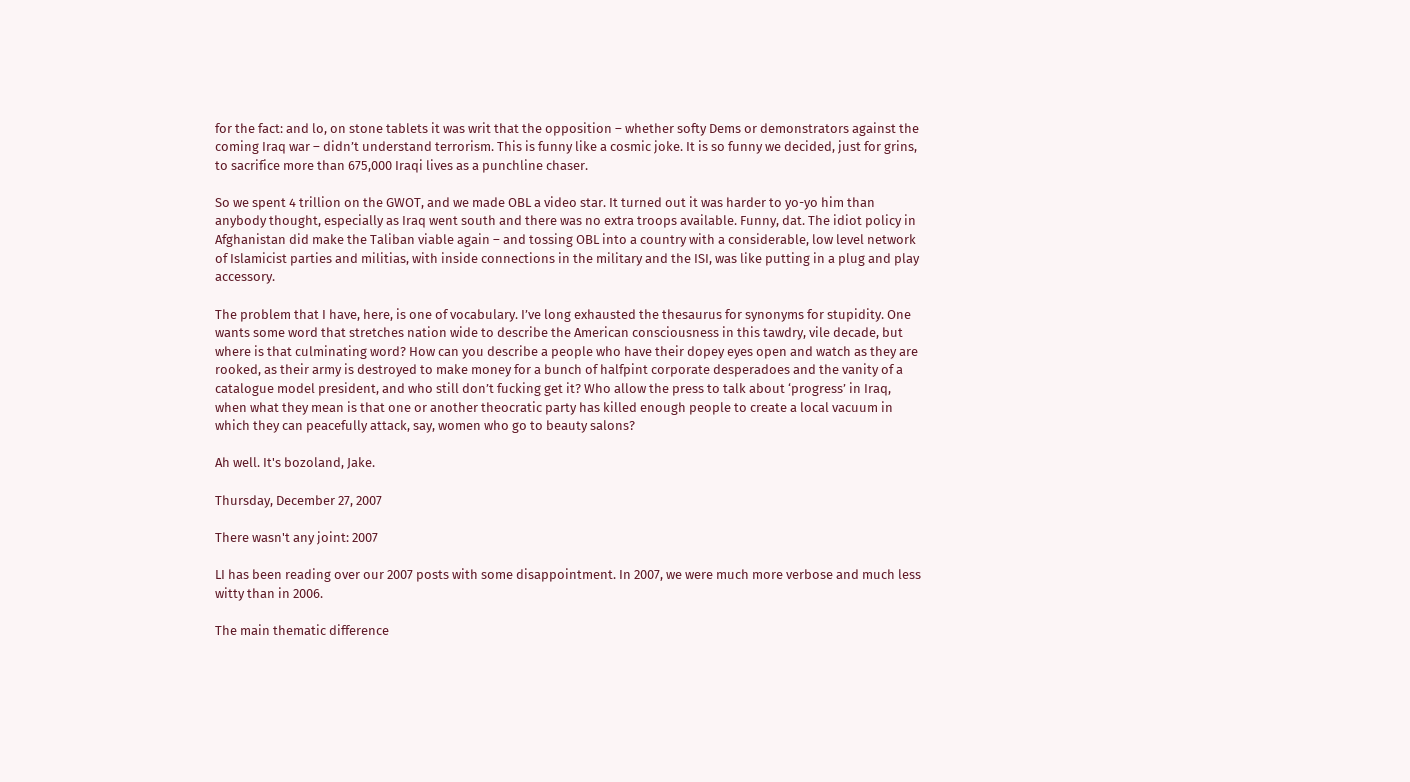for the fact: and lo, on stone tablets it was writ that the opposition – whether softy Dems or demonstrators against the coming Iraq war – didn’t understand terrorism. This is funny like a cosmic joke. It is so funny we decided, just for grins, to sacrifice more than 675,000 Iraqi lives as a punchline chaser.

So we spent 4 trillion on the GWOT, and we made OBL a video star. It turned out it was harder to yo-yo him than anybody thought, especially as Iraq went south and there was no extra troops available. Funny, dat. The idiot policy in Afghanistan did make the Taliban viable again – and tossing OBL into a country with a considerable, low level network of Islamicist parties and militias, with inside connections in the military and the ISI, was like putting in a plug and play accessory.

The problem that I have, here, is one of vocabulary. I’ve long exhausted the thesaurus for synonyms for stupidity. One wants some word that stretches nation wide to describe the American consciousness in this tawdry, vile decade, but where is that culminating word? How can you describe a people who have their dopey eyes open and watch as they are rooked, as their army is destroyed to make money for a bunch of halfpint corporate desperadoes and the vanity of a catalogue model president, and who still don’t fucking get it? Who allow the press to talk about ‘progress’ in Iraq, when what they mean is that one or another theocratic party has killed enough people to create a local vacuum in which they can peacefully attack, say, women who go to beauty salons?

Ah well. It's bozoland, Jake.

Thursday, December 27, 2007

There wasn't any joint: 2007

LI has been reading over our 2007 posts with some disappointment. In 2007, we were much more verbose and much less witty than in 2006.

The main thematic difference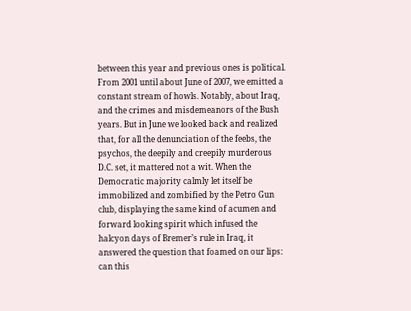between this year and previous ones is political. From 2001 until about June of 2007, we emitted a constant stream of howls. Notably, about Iraq, and the crimes and misdemeanors of the Bush years. But in June we looked back and realized that, for all the denunciation of the feebs, the psychos, the deepily and creepily murderous D.C. set, it mattered not a wit. When the Democratic majority calmly let itself be immobilized and zombified by the Petro Gun club, displaying the same kind of acumen and forward looking spirit which infused the halcyon days of Bremer’s rule in Iraq, it answered the question that foamed on our lips: can this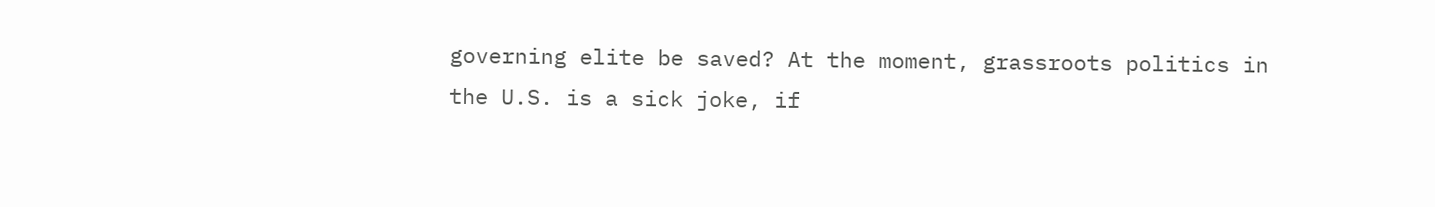governing elite be saved? At the moment, grassroots politics in the U.S. is a sick joke, if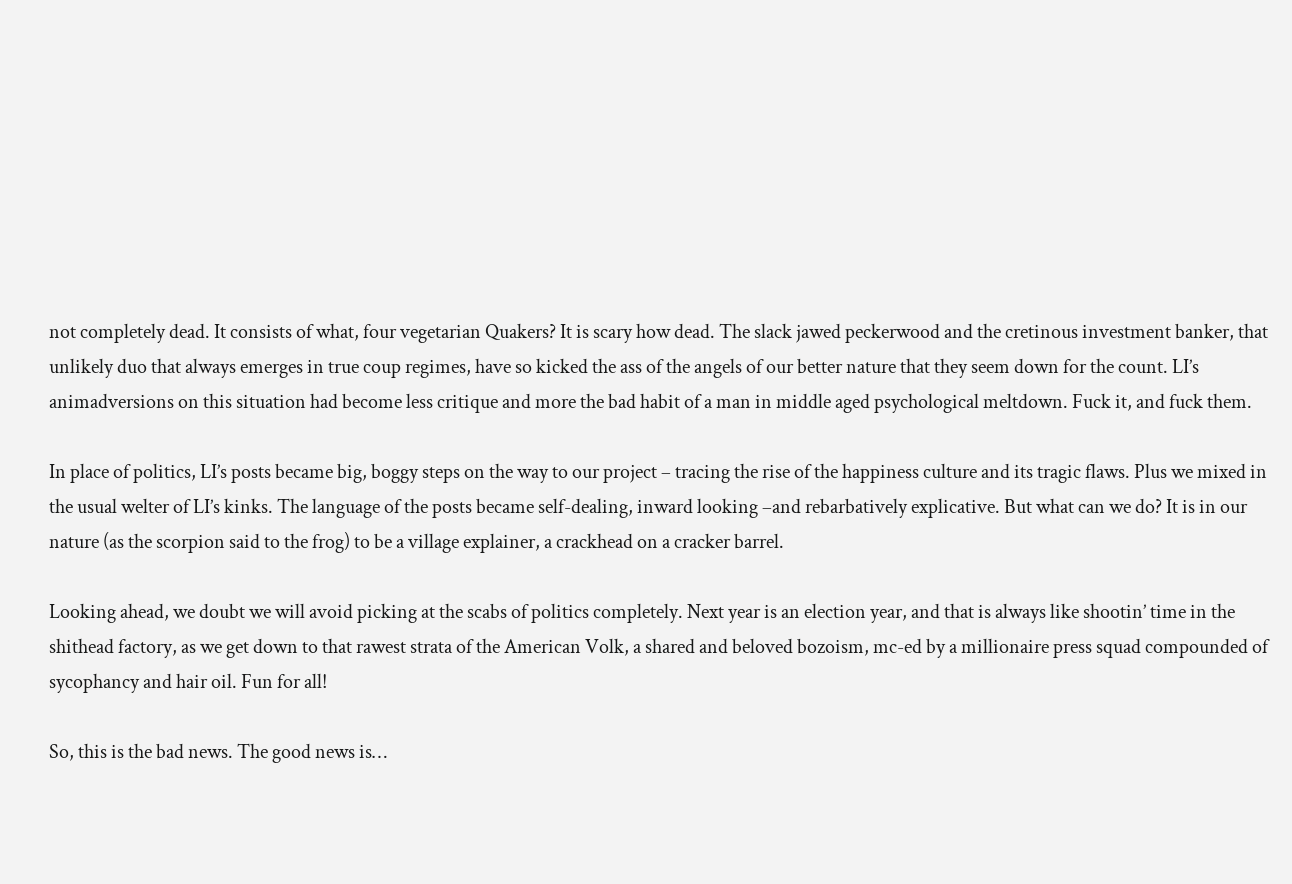not completely dead. It consists of what, four vegetarian Quakers? It is scary how dead. The slack jawed peckerwood and the cretinous investment banker, that unlikely duo that always emerges in true coup regimes, have so kicked the ass of the angels of our better nature that they seem down for the count. LI’s animadversions on this situation had become less critique and more the bad habit of a man in middle aged psychological meltdown. Fuck it, and fuck them.

In place of politics, LI’s posts became big, boggy steps on the way to our project – tracing the rise of the happiness culture and its tragic flaws. Plus we mixed in the usual welter of LI’s kinks. The language of the posts became self-dealing, inward looking –and rebarbatively explicative. But what can we do? It is in our nature (as the scorpion said to the frog) to be a village explainer, a crackhead on a cracker barrel.

Looking ahead, we doubt we will avoid picking at the scabs of politics completely. Next year is an election year, and that is always like shootin’ time in the shithead factory, as we get down to that rawest strata of the American Volk, a shared and beloved bozoism, mc-ed by a millionaire press squad compounded of sycophancy and hair oil. Fun for all!

So, this is the bad news. The good news is…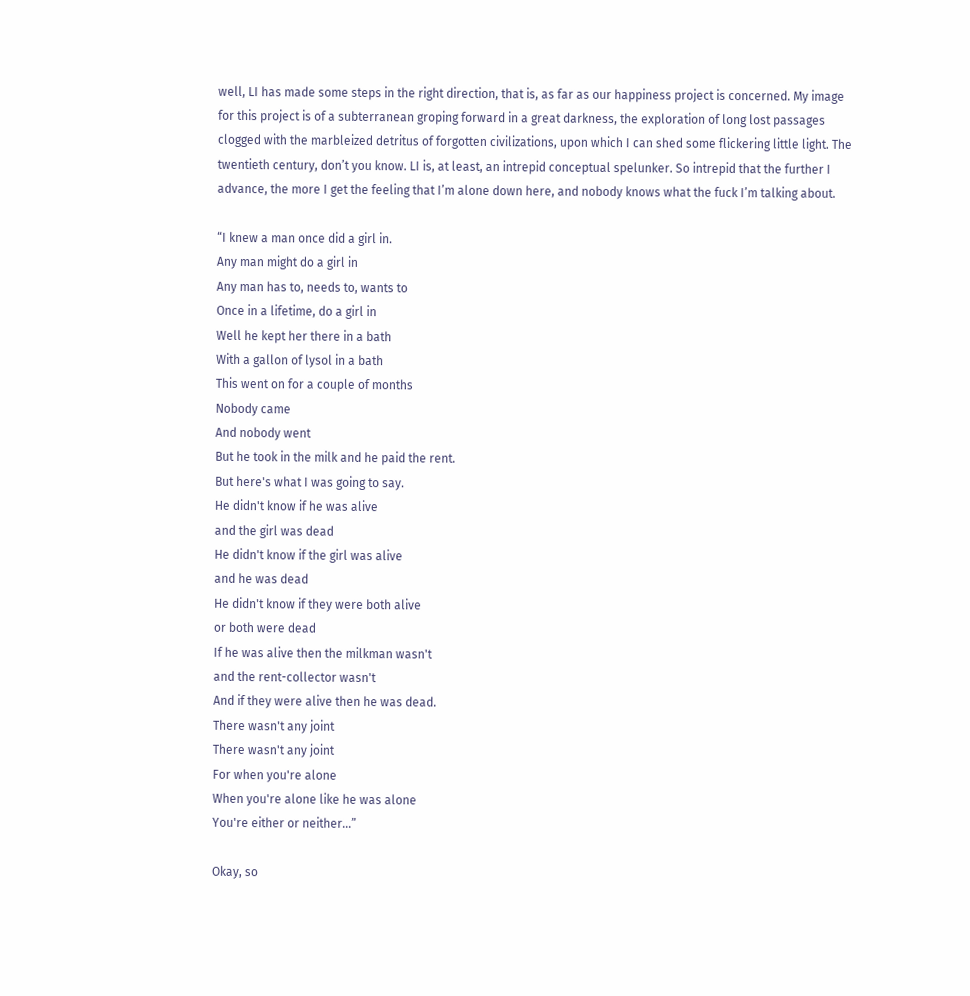well, LI has made some steps in the right direction, that is, as far as our happiness project is concerned. My image for this project is of a subterranean groping forward in a great darkness, the exploration of long lost passages clogged with the marbleized detritus of forgotten civilizations, upon which I can shed some flickering little light. The twentieth century, don’t you know. LI is, at least, an intrepid conceptual spelunker. So intrepid that the further I advance, the more I get the feeling that I’m alone down here, and nobody knows what the fuck I’m talking about.

“I knew a man once did a girl in.
Any man might do a girl in
Any man has to, needs to, wants to
Once in a lifetime, do a girl in
Well he kept her there in a bath
With a gallon of lysol in a bath
This went on for a couple of months
Nobody came
And nobody went
But he took in the milk and he paid the rent.
But here's what I was going to say.
He didn't know if he was alive
and the girl was dead
He didn't know if the girl was alive
and he was dead
He didn't know if they were both alive
or both were dead
If he was alive then the milkman wasn't
and the rent-collector wasn't
And if they were alive then he was dead.
There wasn't any joint
There wasn't any joint
For when you're alone
When you're alone like he was alone
You're either or neither…”

Okay, so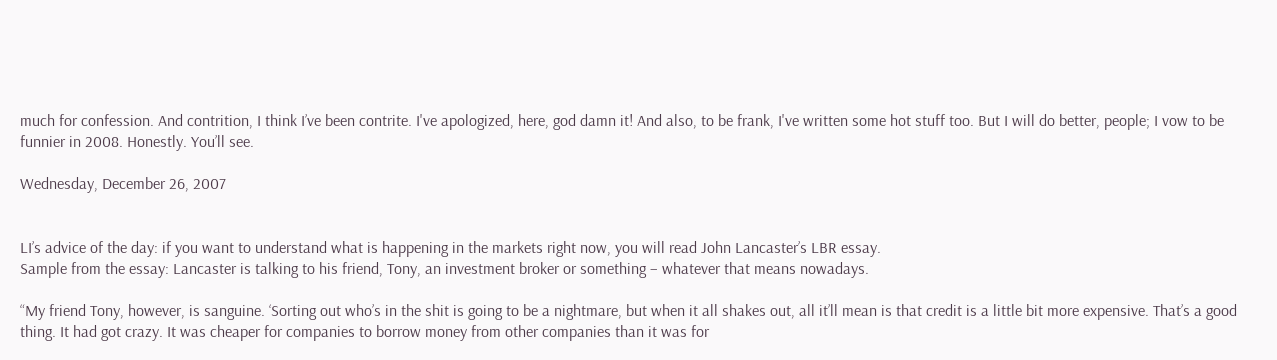much for confession. And contrition, I think I’ve been contrite. I've apologized, here, god damn it! And also, to be frank, I've written some hot stuff too. But I will do better, people; I vow to be funnier in 2008. Honestly. You’ll see.

Wednesday, December 26, 2007


LI’s advice of the day: if you want to understand what is happening in the markets right now, you will read John Lancaster’s LBR essay.
Sample from the essay: Lancaster is talking to his friend, Tony, an investment broker or something – whatever that means nowadays.

“My friend Tony, however, is sanguine. ‘Sorting out who’s in the shit is going to be a nightmare, but when it all shakes out, all it’ll mean is that credit is a little bit more expensive. That’s a good thing. It had got crazy. It was cheaper for companies to borrow money from other companies than it was for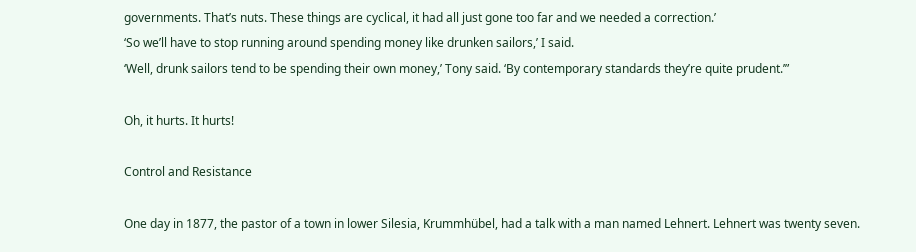governments. That’s nuts. These things are cyclical, it had all just gone too far and we needed a correction.’
‘So we’ll have to stop running around spending money like drunken sailors,’ I said.
‘Well, drunk sailors tend to be spending their own money,’ Tony said. ‘By contemporary standards they’re quite prudent.’”

Oh, it hurts. It hurts!

Control and Resistance

One day in 1877, the pastor of a town in lower Silesia, Krummhübel, had a talk with a man named Lehnert. Lehnert was twenty seven.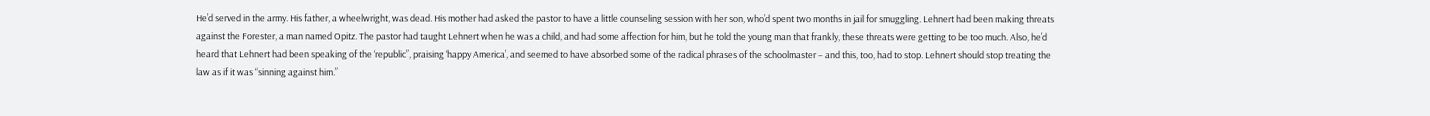He’d served in the army. His father, a wheelwright, was dead. His mother had asked the pastor to have a little counseling session with her son, who’d spent two months in jail for smuggling. Lehnert had been making threats against the Forester, a man named Opitz. The pastor had taught Lehnert when he was a child, and had some affection for him, but he told the young man that frankly, these threats were getting to be too much. Also, he’d heard that Lehnert had been speaking of the ‘republic”, praising ‘happy America’, and seemed to have absorbed some of the radical phrases of the schoolmaster – and this, too, had to stop. Lehnert should stop treating the law as if it was “sinning against him.”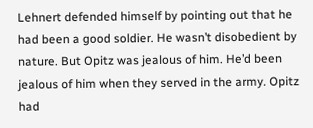Lehnert defended himself by pointing out that he had been a good soldier. He wasn’t disobedient by nature. But Opitz was jealous of him. He’d been jealous of him when they served in the army. Opitz had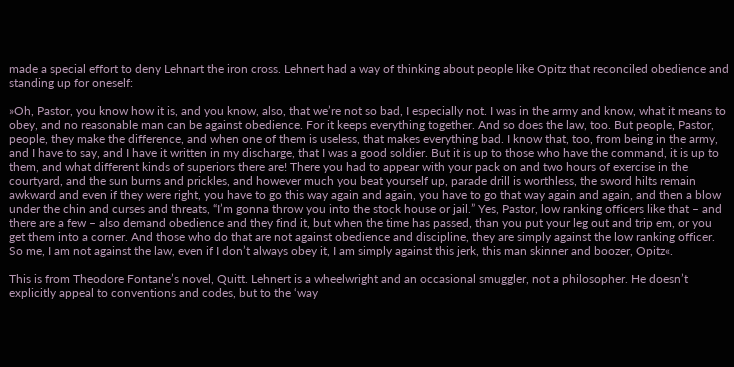made a special effort to deny Lehnart the iron cross. Lehnert had a way of thinking about people like Opitz that reconciled obedience and standing up for oneself:

»Oh, Pastor, you know how it is, and you know, also, that we’re not so bad, I especially not. I was in the army and know, what it means to obey, and no reasonable man can be against obedience. For it keeps everything together. And so does the law, too. But people, Pastor, people, they make the difference, and when one of them is useless, that makes everything bad. I know that, too, from being in the army, and I have to say, and I have it written in my discharge, that I was a good soldier. But it is up to those who have the command, it is up to them, and what different kinds of superiors there are! There you had to appear with your pack on and two hours of exercise in the courtyard, and the sun burns and prickles, and however much you beat yourself up, parade drill is worthless, the sword hilts remain awkward and even if they were right, you have to go this way again and again, you have to go that way again and again, and then a blow under the chin and curses and threats, “I’m gonna throw you into the stock house or jail.” Yes, Pastor, low ranking officers like that – and there are a few – also demand obedience and they find it, but when the time has passed, than you put your leg out and trip em, or you get them into a corner. And those who do that are not against obedience and discipline, they are simply against the low ranking officer. So me, I am not against the law, even if I don’t always obey it, I am simply against this jerk, this man skinner and boozer, Opitz«.

This is from Theodore Fontane’s novel, Quitt. Lehnert is a wheelwright and an occasional smuggler, not a philosopher. He doesn’t explicitly appeal to conventions and codes, but to the ‘way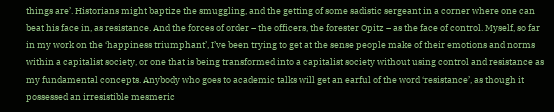things are’. Historians might baptize the smuggling, and the getting of some sadistic sergeant in a corner where one can beat his face in, as resistance. And the forces of order – the officers, the forester Opitz – as the face of control. Myself, so far in my work on the ‘happiness triumphant’, I’ve been trying to get at the sense people make of their emotions and norms within a capitalist society, or one that is being transformed into a capitalist society without using control and resistance as my fundamental concepts. Anybody who goes to academic talks will get an earful of the word ‘resistance’, as though it possessed an irresistible mesmeric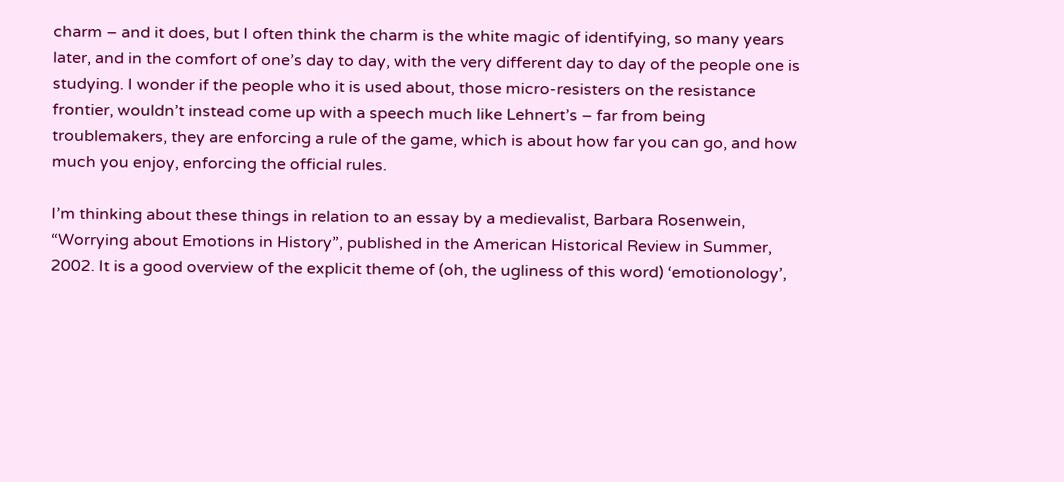charm – and it does, but I often think the charm is the white magic of identifying, so many years later, and in the comfort of one’s day to day, with the very different day to day of the people one is studying. I wonder if the people who it is used about, those micro-resisters on the resistance frontier, wouldn’t instead come up with a speech much like Lehnert’s – far from being troublemakers, they are enforcing a rule of the game, which is about how far you can go, and how much you enjoy, enforcing the official rules.

I’m thinking about these things in relation to an essay by a medievalist, Barbara Rosenwein, “Worrying about Emotions in History”, published in the American Historical Review in Summer, 2002. It is a good overview of the explicit theme of (oh, the ugliness of this word) ‘emotionology’,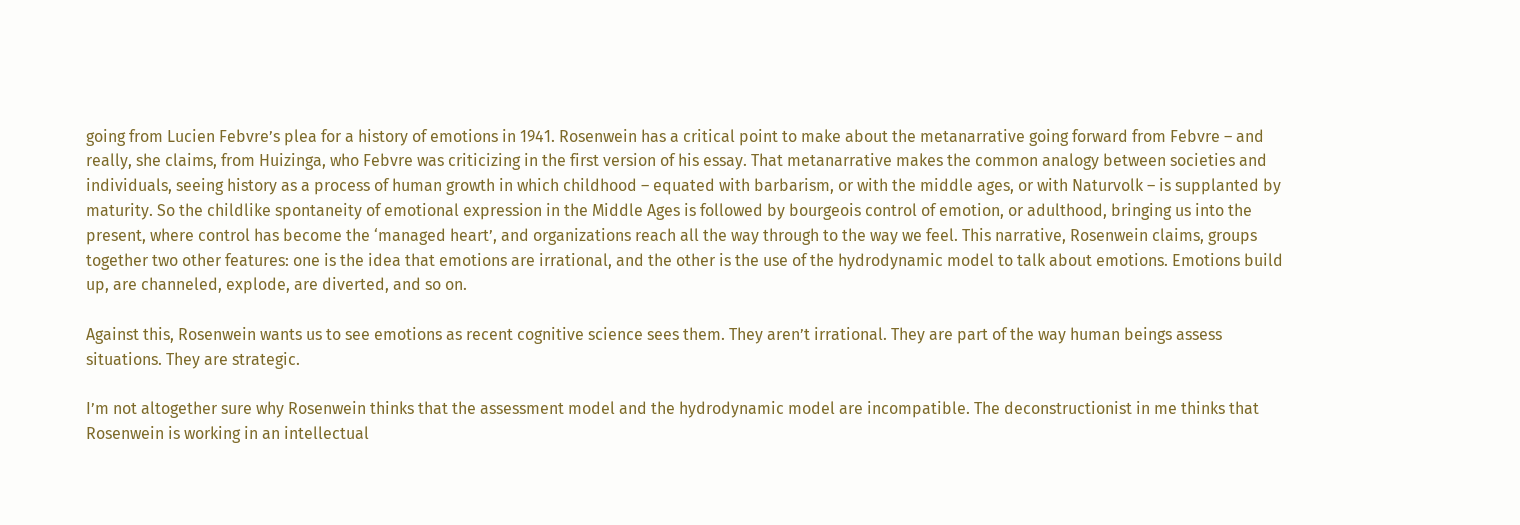going from Lucien Febvre’s plea for a history of emotions in 1941. Rosenwein has a critical point to make about the metanarrative going forward from Febvre – and really, she claims, from Huizinga, who Febvre was criticizing in the first version of his essay. That metanarrative makes the common analogy between societies and individuals, seeing history as a process of human growth in which childhood – equated with barbarism, or with the middle ages, or with Naturvolk – is supplanted by maturity. So the childlike spontaneity of emotional expression in the Middle Ages is followed by bourgeois control of emotion, or adulthood, bringing us into the present, where control has become the ‘managed heart’, and organizations reach all the way through to the way we feel. This narrative, Rosenwein claims, groups together two other features: one is the idea that emotions are irrational, and the other is the use of the hydrodynamic model to talk about emotions. Emotions build up, are channeled, explode, are diverted, and so on.

Against this, Rosenwein wants us to see emotions as recent cognitive science sees them. They aren’t irrational. They are part of the way human beings assess situations. They are strategic.

I’m not altogether sure why Rosenwein thinks that the assessment model and the hydrodynamic model are incompatible. The deconstructionist in me thinks that Rosenwein is working in an intellectual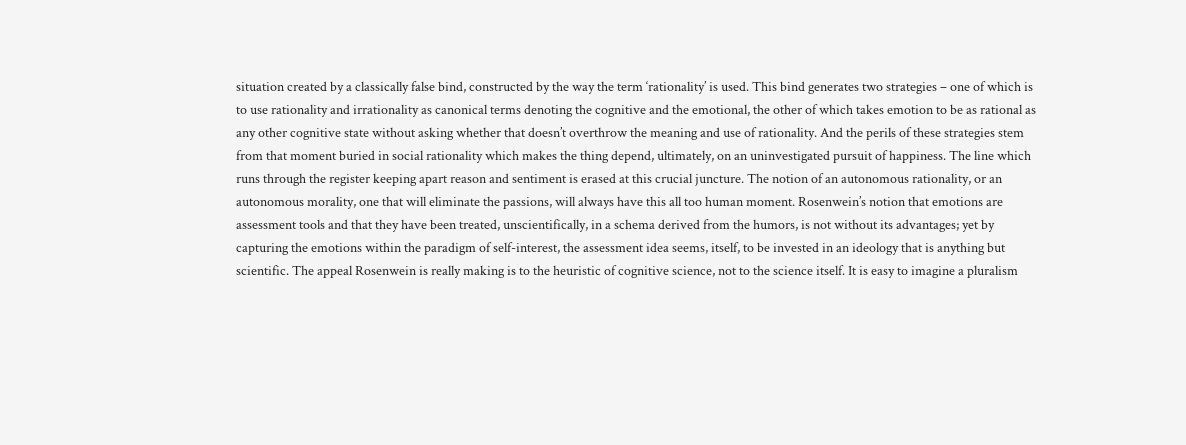situation created by a classically false bind, constructed by the way the term ‘rationality’ is used. This bind generates two strategies – one of which is to use rationality and irrationality as canonical terms denoting the cognitive and the emotional, the other of which takes emotion to be as rational as any other cognitive state without asking whether that doesn’t overthrow the meaning and use of rationality. And the perils of these strategies stem from that moment buried in social rationality which makes the thing depend, ultimately, on an uninvestigated pursuit of happiness. The line which runs through the register keeping apart reason and sentiment is erased at this crucial juncture. The notion of an autonomous rationality, or an autonomous morality, one that will eliminate the passions, will always have this all too human moment. Rosenwein’s notion that emotions are assessment tools and that they have been treated, unscientifically, in a schema derived from the humors, is not without its advantages; yet by capturing the emotions within the paradigm of self-interest, the assessment idea seems, itself, to be invested in an ideology that is anything but scientific. The appeal Rosenwein is really making is to the heuristic of cognitive science, not to the science itself. It is easy to imagine a pluralism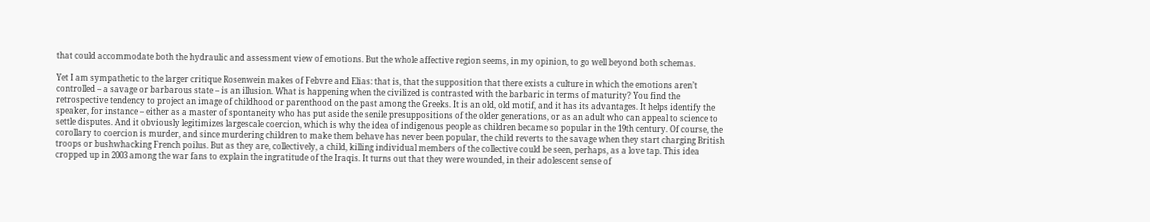that could accommodate both the hydraulic and assessment view of emotions. But the whole affective region seems, in my opinion, to go well beyond both schemas.

Yet I am sympathetic to the larger critique Rosenwein makes of Febvre and Elias: that is, that the supposition that there exists a culture in which the emotions aren’t controlled – a savage or barbarous state – is an illusion. What is happening when the civilized is contrasted with the barbaric in terms of maturity? You find the retrospective tendency to project an image of childhood or parenthood on the past among the Greeks. It is an old, old motif, and it has its advantages. It helps identify the speaker, for instance – either as a master of spontaneity who has put aside the senile presuppositions of the older generations, or as an adult who can appeal to science to settle disputes. And it obviously legitimizes largescale coercion, which is why the idea of indigenous people as children became so popular in the 19th century. Of course, the corollary to coercion is murder, and since murdering children to make them behave has never been popular, the child reverts to the savage when they start charging British troops or bushwhacking French poilus. But as they are, collectively, a child, killing individual members of the collective could be seen, perhaps, as a love tap. This idea cropped up in 2003 among the war fans to explain the ingratitude of the Iraqis. It turns out that they were wounded, in their adolescent sense of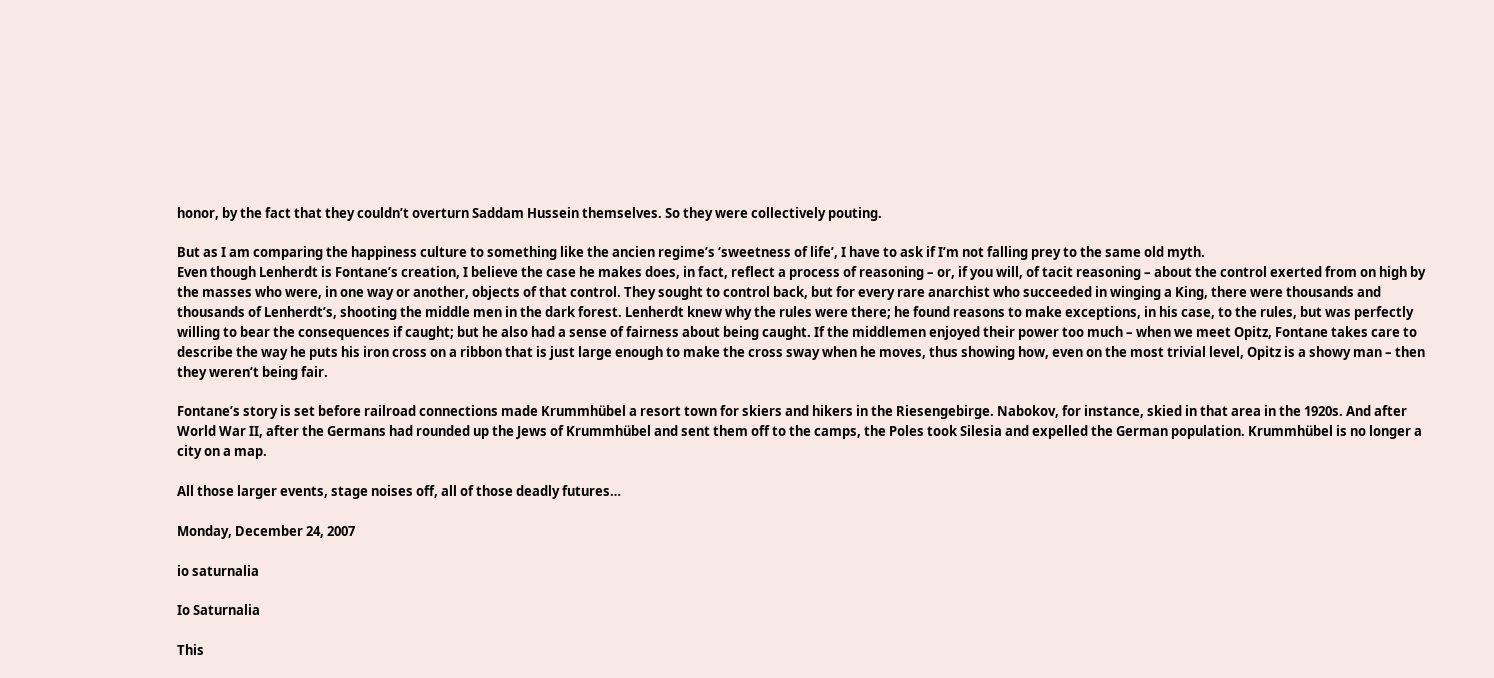honor, by the fact that they couldn’t overturn Saddam Hussein themselves. So they were collectively pouting.

But as I am comparing the happiness culture to something like the ancien regime’s ‘sweetness of life’, I have to ask if I’m not falling prey to the same old myth.
Even though Lenherdt is Fontane’s creation, I believe the case he makes does, in fact, reflect a process of reasoning – or, if you will, of tacit reasoning – about the control exerted from on high by the masses who were, in one way or another, objects of that control. They sought to control back, but for every rare anarchist who succeeded in winging a King, there were thousands and thousands of Lenherdt’s, shooting the middle men in the dark forest. Lenherdt knew why the rules were there; he found reasons to make exceptions, in his case, to the rules, but was perfectly willing to bear the consequences if caught; but he also had a sense of fairness about being caught. If the middlemen enjoyed their power too much – when we meet Opitz, Fontane takes care to describe the way he puts his iron cross on a ribbon that is just large enough to make the cross sway when he moves, thus showing how, even on the most trivial level, Opitz is a showy man – then they weren’t being fair.

Fontane’s story is set before railroad connections made Krummhübel a resort town for skiers and hikers in the Riesengebirge. Nabokov, for instance, skied in that area in the 1920s. And after World War II, after the Germans had rounded up the Jews of Krummhübel and sent them off to the camps, the Poles took Silesia and expelled the German population. Krummhübel is no longer a city on a map.

All those larger events, stage noises off, all of those deadly futures…

Monday, December 24, 2007

io saturnalia

Io Saturnalia

This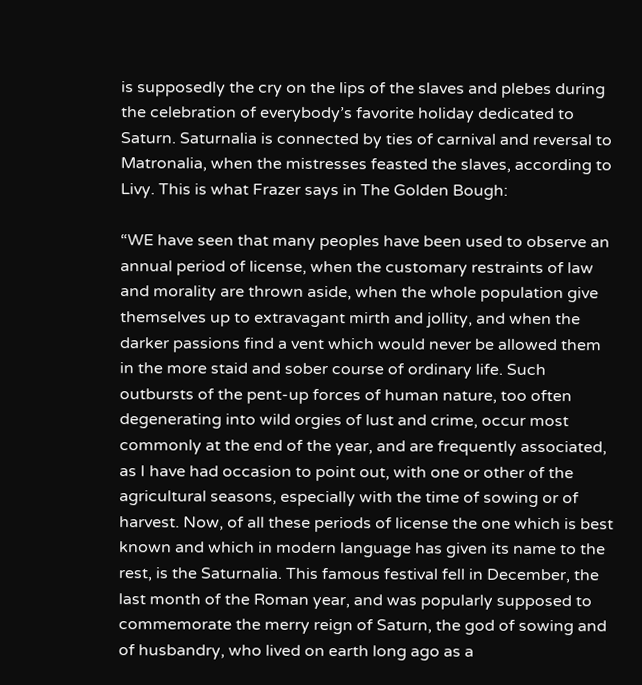is supposedly the cry on the lips of the slaves and plebes during the celebration of everybody’s favorite holiday dedicated to Saturn. Saturnalia is connected by ties of carnival and reversal to Matronalia, when the mistresses feasted the slaves, according to Livy. This is what Frazer says in The Golden Bough:

“WE have seen that many peoples have been used to observe an annual period of license, when the customary restraints of law and morality are thrown aside, when the whole population give themselves up to extravagant mirth and jollity, and when the darker passions find a vent which would never be allowed them in the more staid and sober course of ordinary life. Such outbursts of the pent-up forces of human nature, too often degenerating into wild orgies of lust and crime, occur most commonly at the end of the year, and are frequently associated, as I have had occasion to point out, with one or other of the agricultural seasons, especially with the time of sowing or of harvest. Now, of all these periods of license the one which is best known and which in modern language has given its name to the rest, is the Saturnalia. This famous festival fell in December, the last month of the Roman year, and was popularly supposed to commemorate the merry reign of Saturn, the god of sowing and of husbandry, who lived on earth long ago as a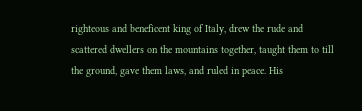righteous and beneficent king of Italy, drew the rude and scattered dwellers on the mountains together, taught them to till the ground, gave them laws, and ruled in peace. His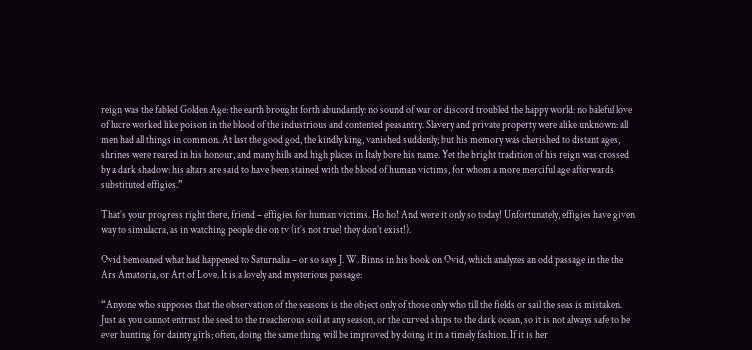reign was the fabled Golden Age: the earth brought forth abundantly: no sound of war or discord troubled the happy world: no baleful love of lucre worked like poison in the blood of the industrious and contented peasantry. Slavery and private property were alike unknown: all men had all things in common. At last the good god, the kindly king, vanished suddenly; but his memory was cherished to distant ages, shrines were reared in his honour, and many hills and high places in Italy bore his name. Yet the bright tradition of his reign was crossed by a dark shadow: his altars are said to have been stained with the blood of human victims, for whom a more merciful age afterwards substituted effigies.”

That’s your progress right there, friend – effigies for human victims. Ho ho! And were it only so today! Unfortunately, effigies have given way to simulacra, as in watching people die on tv (it’s not true! they don’t exist!).

Ovid bemoaned what had happened to Saturnalia – or so says J. W. Binns in his book on Ovid, which analyzes an odd passage in the the Ars Amatoria, or Art of Love. It is a lovely and mysterious passage:

“Anyone who supposes that the observation of the seasons is the object only of those only who till the fields or sail the seas is mistaken. Just as you cannot entrust the seed to the treacherous soil at any season, or the curved ships to the dark ocean, so it is not always safe to be ever hunting for dainty girls; often, doing the same thing will be improved by doing it in a timely fashion. If it is her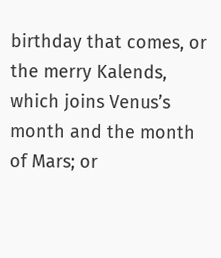birthday that comes, or the merry Kalends, which joins Venus’s month and the month of Mars; or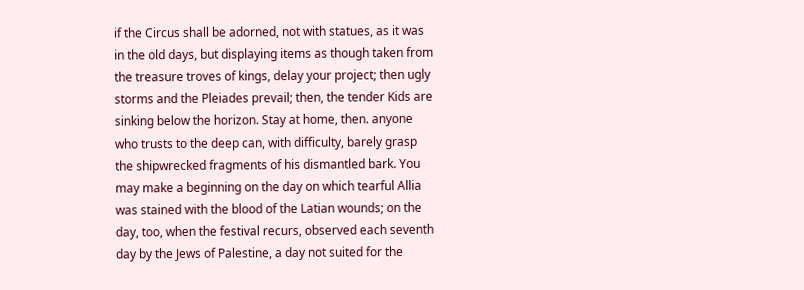if the Circus shall be adorned, not with statues, as it was in the old days, but displaying items as though taken from the treasure troves of kings, delay your project; then ugly storms and the Pleiades prevail; then, the tender Kids are sinking below the horizon. Stay at home, then. anyone who trusts to the deep can, with difficulty, barely grasp the shipwrecked fragments of his dismantled bark. You may make a beginning on the day on which tearful Allia was stained with the blood of the Latian wounds; on the day, too, when the festival recurs, observed each seventh day by the Jews of Palestine, a day not suited for the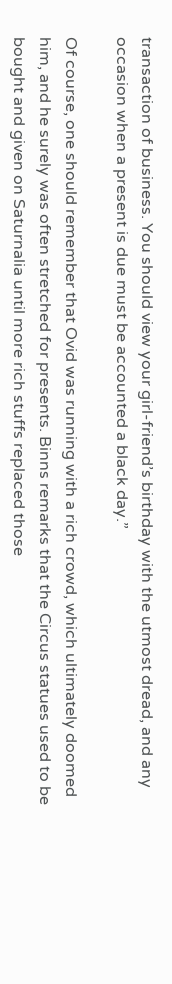transaction of business. You should view your girl-friend’s birthday with the utmost dread, and any occasion when a present is due must be accounted a black day.”

Of course, one should remember that Ovid was running with a rich crowd, which ultimately doomed him, and he surely was often stretched for presents. Binns remarks that the Circus statues used to be bought and given on Saturnalia until more rich stuffs replaced those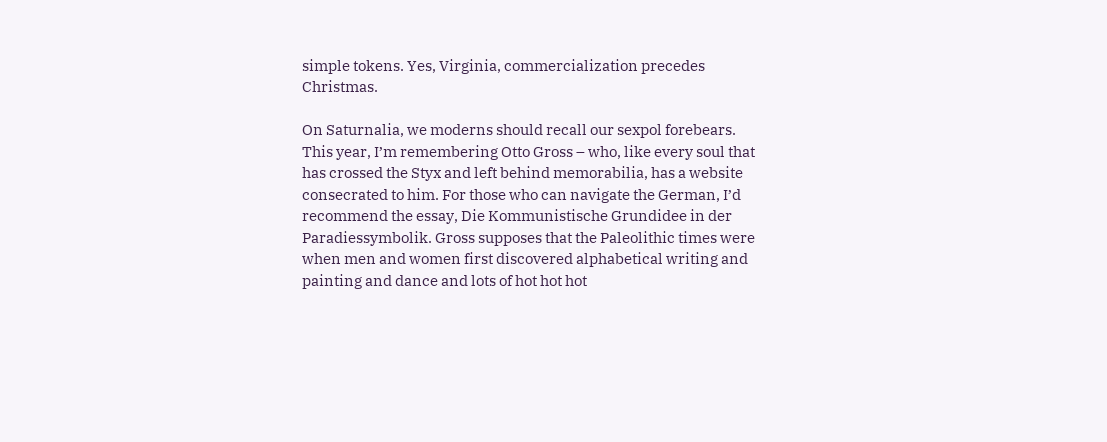simple tokens. Yes, Virginia, commercialization precedes Christmas.

On Saturnalia, we moderns should recall our sexpol forebears. This year, I’m remembering Otto Gross – who, like every soul that has crossed the Styx and left behind memorabilia, has a website consecrated to him. For those who can navigate the German, I’d recommend the essay, Die Kommunistische Grundidee in der Paradiessymbolik. Gross supposes that the Paleolithic times were when men and women first discovered alphabetical writing and painting and dance and lots of hot hot hot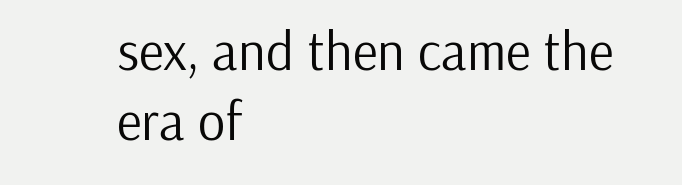sex, and then came the era of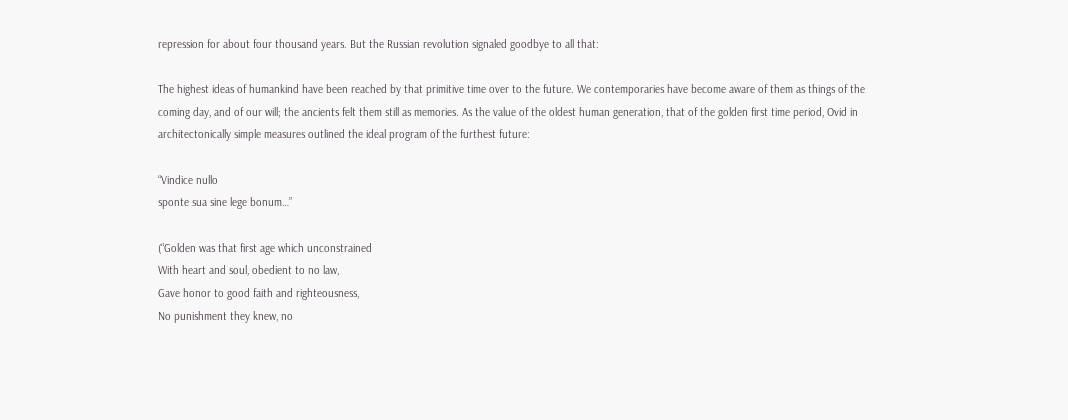repression for about four thousand years. But the Russian revolution signaled goodbye to all that:

The highest ideas of humankind have been reached by that primitive time over to the future. We contemporaries have become aware of them as things of the coming day, and of our will; the ancients felt them still as memories. As the value of the oldest human generation, that of the golden first time period, Ovid in architectonically simple measures outlined the ideal program of the furthest future:

“Vindice nullo
sponte sua sine lege bonum…”

(“Golden was that first age which unconstrained
With heart and soul, obedient to no law,
Gave honor to good faith and righteousness,
No punishment they knew, no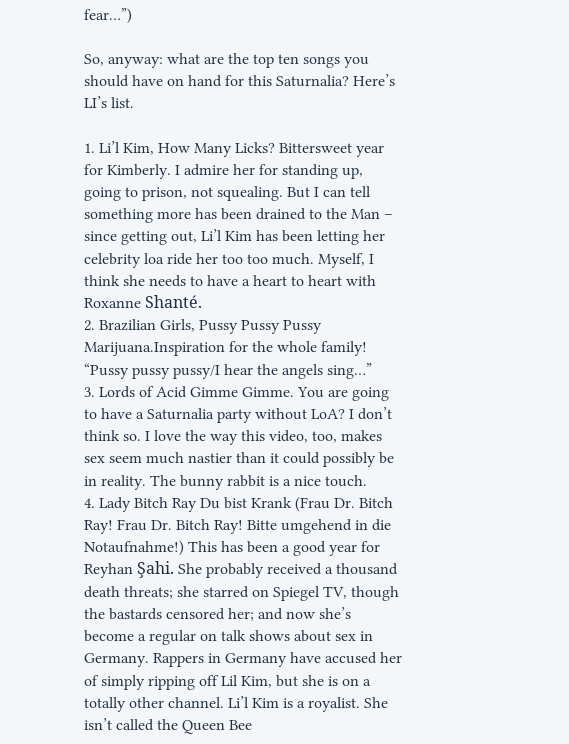fear…”)

So, anyway: what are the top ten songs you should have on hand for this Saturnalia? Here’s LI’s list.

1. Li’l Kim, How Many Licks? Bittersweet year for Kimberly. I admire her for standing up, going to prison, not squealing. But I can tell something more has been drained to the Man – since getting out, Li’l Kim has been letting her celebrity loa ride her too too much. Myself, I think she needs to have a heart to heart with Roxanne Shanté.
2. Brazilian Girls, Pussy Pussy Pussy Marijuana.Inspiration for the whole family! “Pussy pussy pussy/I hear the angels sing…”
3. Lords of Acid Gimme Gimme. You are going to have a Saturnalia party without LoA? I don’t think so. I love the way this video, too, makes sex seem much nastier than it could possibly be in reality. The bunny rabbit is a nice touch.
4. Lady Bitch Ray Du bist Krank (Frau Dr. Bitch Ray! Frau Dr. Bitch Ray! Bitte umgehend in die Notaufnahme!) This has been a good year for Reyhan Şahi. She probably received a thousand death threats; she starred on Spiegel TV, though the bastards censored her; and now she’s become a regular on talk shows about sex in Germany. Rappers in Germany have accused her of simply ripping off Lil Kim, but she is on a totally other channel. Li’l Kim is a royalist. She isn’t called the Queen Bee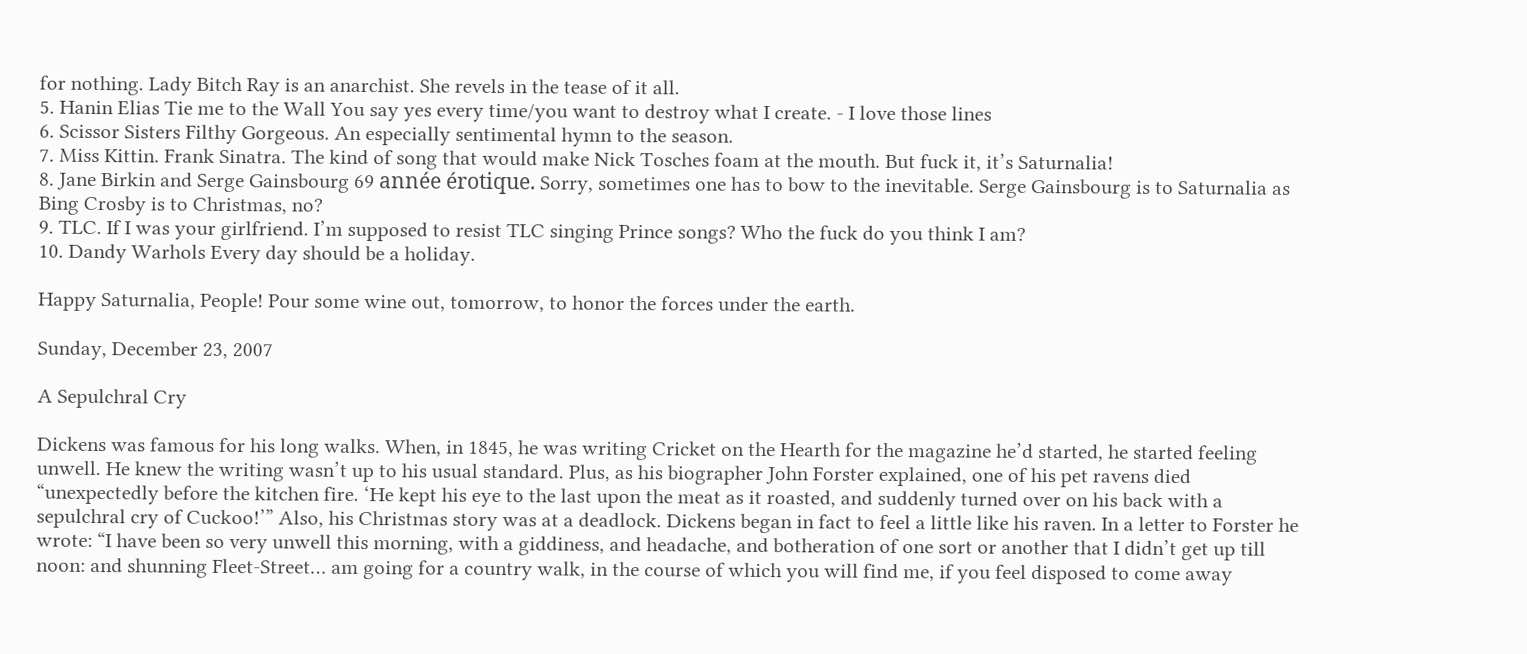for nothing. Lady Bitch Ray is an anarchist. She revels in the tease of it all.
5. Hanin Elias Tie me to the Wall You say yes every time/you want to destroy what I create. - I love those lines
6. Scissor Sisters Filthy Gorgeous. An especially sentimental hymn to the season.
7. Miss Kittin. Frank Sinatra. The kind of song that would make Nick Tosches foam at the mouth. But fuck it, it’s Saturnalia!
8. Jane Birkin and Serge Gainsbourg 69 année érotique. Sorry, sometimes one has to bow to the inevitable. Serge Gainsbourg is to Saturnalia as Bing Crosby is to Christmas, no?
9. TLC. If I was your girlfriend. I’m supposed to resist TLC singing Prince songs? Who the fuck do you think I am?
10. Dandy Warhols Every day should be a holiday.

Happy Saturnalia, People! Pour some wine out, tomorrow, to honor the forces under the earth.

Sunday, December 23, 2007

A Sepulchral Cry

Dickens was famous for his long walks. When, in 1845, he was writing Cricket on the Hearth for the magazine he’d started, he started feeling unwell. He knew the writing wasn’t up to his usual standard. Plus, as his biographer John Forster explained, one of his pet ravens died “unexpectedly before the kitchen fire. ‘He kept his eye to the last upon the meat as it roasted, and suddenly turned over on his back with a sepulchral cry of Cuckoo!’” Also, his Christmas story was at a deadlock. Dickens began in fact to feel a little like his raven. In a letter to Forster he wrote: “I have been so very unwell this morning, with a giddiness, and headache, and botheration of one sort or another that I didn’t get up till noon: and shunning Fleet-Street… am going for a country walk, in the course of which you will find me, if you feel disposed to come away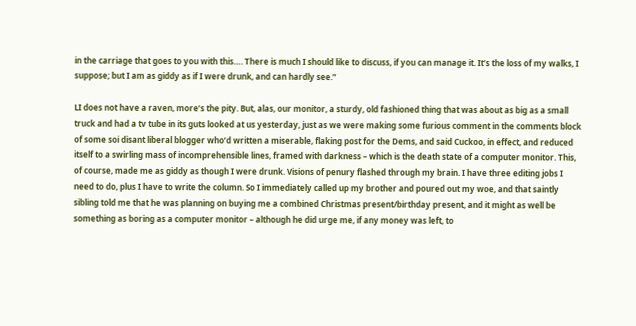in the carriage that goes to you with this…. There is much I should like to discuss, if you can manage it. It’s the loss of my walks, I suppose; but I am as giddy as if I were drunk, and can hardly see.”

LI does not have a raven, more’s the pity. But, alas, our monitor, a sturdy, old fashioned thing that was about as big as a small truck and had a tv tube in its guts looked at us yesterday, just as we were making some furious comment in the comments block of some soi disant liberal blogger who’d written a miserable, flaking post for the Dems, and said Cuckoo, in effect, and reduced itself to a swirling mass of incomprehensible lines, framed with darkness – which is the death state of a computer monitor. This, of course, made me as giddy as though I were drunk. Visions of penury flashed through my brain. I have three editing jobs I need to do, plus I have to write the column. So I immediately called up my brother and poured out my woe, and that saintly sibling told me that he was planning on buying me a combined Christmas present/birthday present, and it might as well be something as boring as a computer monitor – although he did urge me, if any money was left, to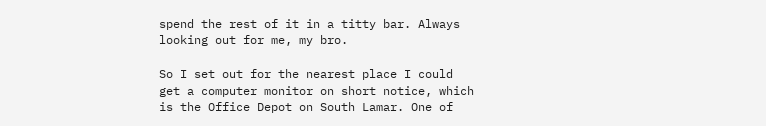spend the rest of it in a titty bar. Always looking out for me, my bro.

So I set out for the nearest place I could get a computer monitor on short notice, which is the Office Depot on South Lamar. One of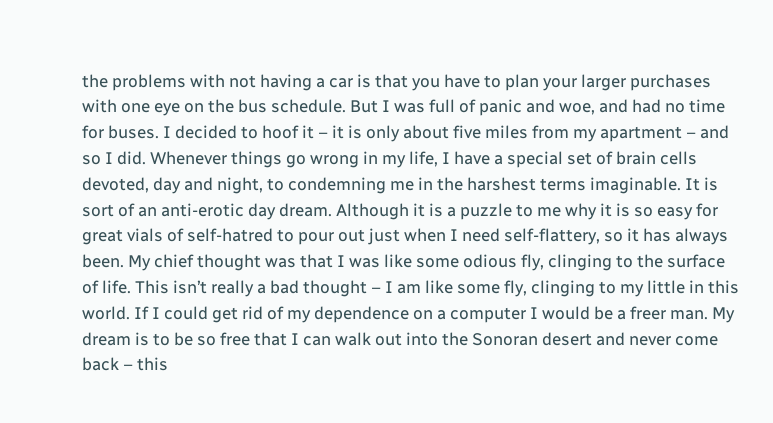the problems with not having a car is that you have to plan your larger purchases with one eye on the bus schedule. But I was full of panic and woe, and had no time for buses. I decided to hoof it – it is only about five miles from my apartment – and so I did. Whenever things go wrong in my life, I have a special set of brain cells devoted, day and night, to condemning me in the harshest terms imaginable. It is sort of an anti-erotic day dream. Although it is a puzzle to me why it is so easy for great vials of self-hatred to pour out just when I need self-flattery, so it has always been. My chief thought was that I was like some odious fly, clinging to the surface of life. This isn’t really a bad thought – I am like some fly, clinging to my little in this world. If I could get rid of my dependence on a computer I would be a freer man. My dream is to be so free that I can walk out into the Sonoran desert and never come back – this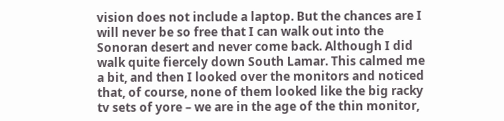vision does not include a laptop. But the chances are I will never be so free that I can walk out into the Sonoran desert and never come back. Although I did walk quite fiercely down South Lamar. This calmed me a bit, and then I looked over the monitors and noticed that, of course, none of them looked like the big racky tv sets of yore – we are in the age of the thin monitor,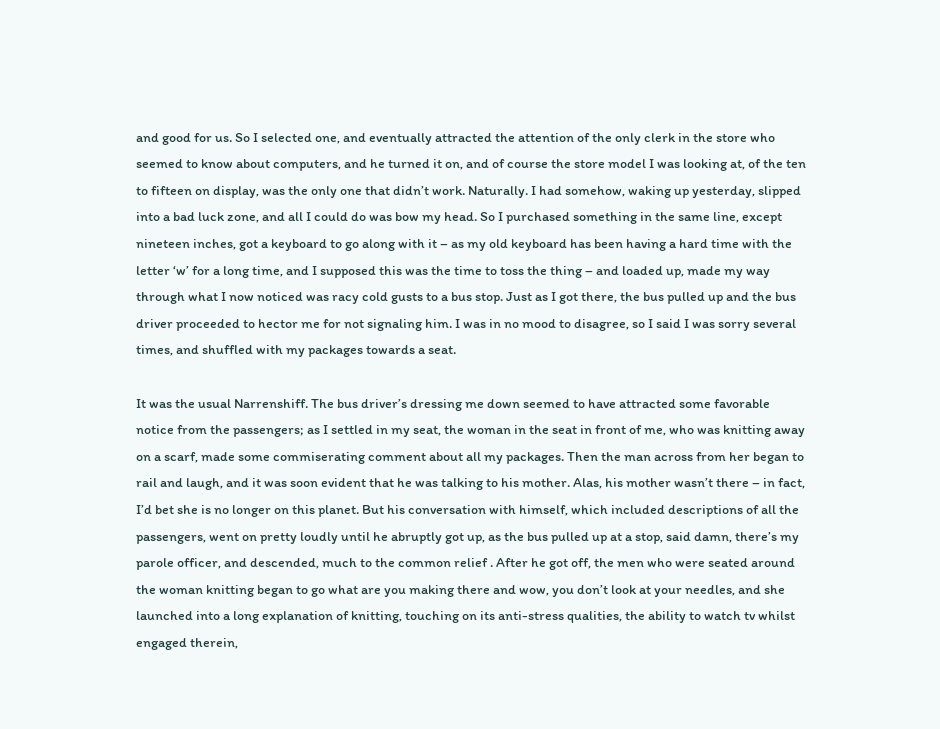and good for us. So I selected one, and eventually attracted the attention of the only clerk in the store who seemed to know about computers, and he turned it on, and of course the store model I was looking at, of the ten to fifteen on display, was the only one that didn’t work. Naturally. I had somehow, waking up yesterday, slipped into a bad luck zone, and all I could do was bow my head. So I purchased something in the same line, except nineteen inches, got a keyboard to go along with it – as my old keyboard has been having a hard time with the letter ‘w’ for a long time, and I supposed this was the time to toss the thing – and loaded up, made my way through what I now noticed was racy cold gusts to a bus stop. Just as I got there, the bus pulled up and the bus driver proceeded to hector me for not signaling him. I was in no mood to disagree, so I said I was sorry several times, and shuffled with my packages towards a seat.

It was the usual Narrenshiff. The bus driver’s dressing me down seemed to have attracted some favorable notice from the passengers; as I settled in my seat, the woman in the seat in front of me, who was knitting away on a scarf, made some commiserating comment about all my packages. Then the man across from her began to rail and laugh, and it was soon evident that he was talking to his mother. Alas, his mother wasn’t there – in fact, I’d bet she is no longer on this planet. But his conversation with himself, which included descriptions of all the passengers, went on pretty loudly until he abruptly got up, as the bus pulled up at a stop, said damn, there’s my parole officer, and descended, much to the common relief . After he got off, the men who were seated around the woman knitting began to go what are you making there and wow, you don’t look at your needles, and she launched into a long explanation of knitting, touching on its anti-stress qualities, the ability to watch tv whilst engaged therein,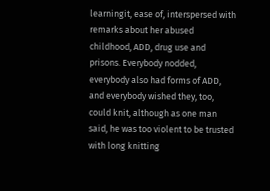learningit, ease of, interspersed with remarks about her abused childhood, ADD, drug use and prisons. Everybody nodded, everybody also had forms of ADD, and everybody wished they, too, could knit, although as one man said, he was too violent to be trusted with long knitting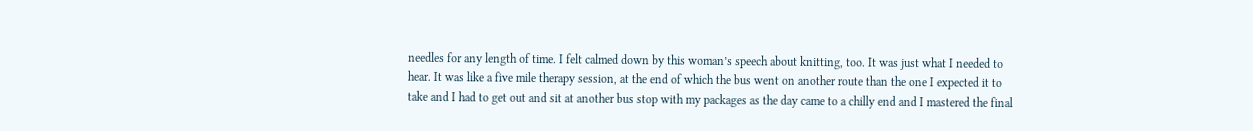needles for any length of time. I felt calmed down by this woman’s speech about knitting, too. It was just what I needed to hear. It was like a five mile therapy session, at the end of which the bus went on another route than the one I expected it to take and I had to get out and sit at another bus stop with my packages as the day came to a chilly end and I mastered the final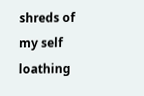shreds of my self loathing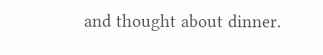and thought about dinner.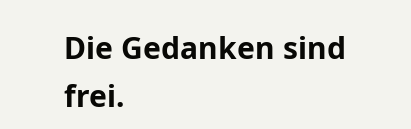Die Gedanken sind frei.